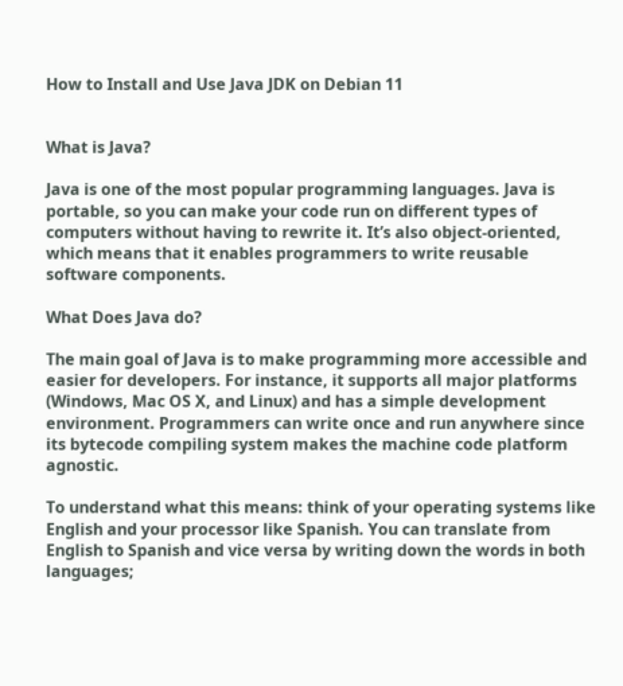How to Install and Use Java JDK on Debian 11


What is Java?

Java is one of the most popular programming languages. Java is portable, so you can make your code run on different types of computers without having to rewrite it. It’s also object-oriented, which means that it enables programmers to write reusable software components.

What Does Java do?

The main goal of Java is to make programming more accessible and easier for developers. For instance, it supports all major platforms (Windows, Mac OS X, and Linux) and has a simple development environment. Programmers can write once and run anywhere since its bytecode compiling system makes the machine code platform agnostic.

To understand what this means: think of your operating systems like English and your processor like Spanish. You can translate from English to Spanish and vice versa by writing down the words in both languages;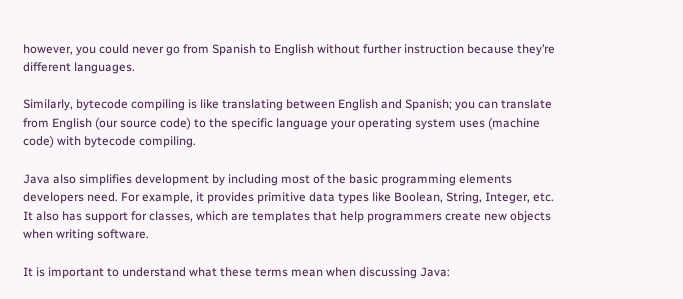however, you could never go from Spanish to English without further instruction because they’re different languages.

Similarly, bytecode compiling is like translating between English and Spanish; you can translate from English (our source code) to the specific language your operating system uses (machine code) with bytecode compiling.

Java also simplifies development by including most of the basic programming elements developers need. For example, it provides primitive data types like Boolean, String, Integer, etc. It also has support for classes, which are templates that help programmers create new objects when writing software.

It is important to understand what these terms mean when discussing Java: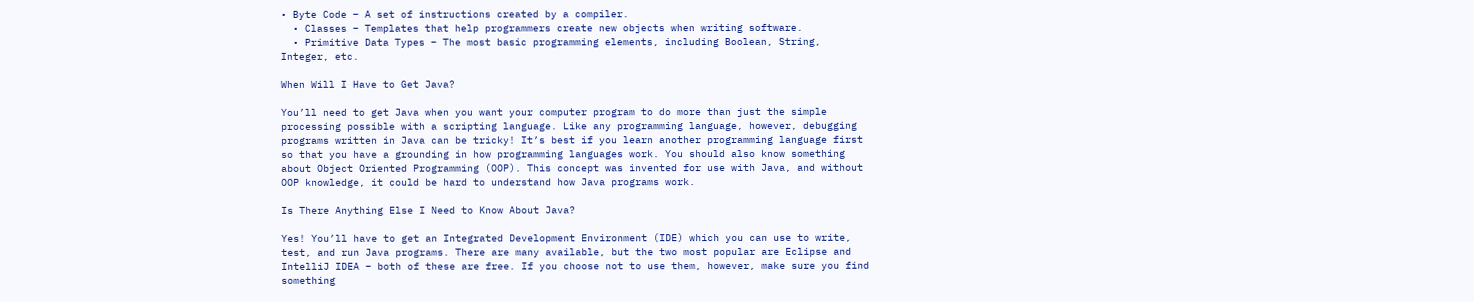• Byte Code – A set of instructions created by a compiler.
  • Classes – Templates that help programmers create new objects when writing software.
  • Primitive Data Types – The most basic programming elements, including Boolean, String, Integer, etc.

When Will I Have to Get Java?

You’ll need to get Java when you want your computer program to do more than just the simple processing possible with a scripting language. Like any programming language, however, debugging programs written in Java can be tricky! It’s best if you learn another programming language first so that you have a grounding in how programming languages work. You should also know something about Object Oriented Programming (OOP). This concept was invented for use with Java, and without OOP knowledge, it could be hard to understand how Java programs work.

Is There Anything Else I Need to Know About Java?

Yes! You’ll have to get an Integrated Development Environment (IDE) which you can use to write, test, and run Java programs. There are many available, but the two most popular are Eclipse and IntelliJ IDEA – both of these are free. If you choose not to use them, however, make sure you find something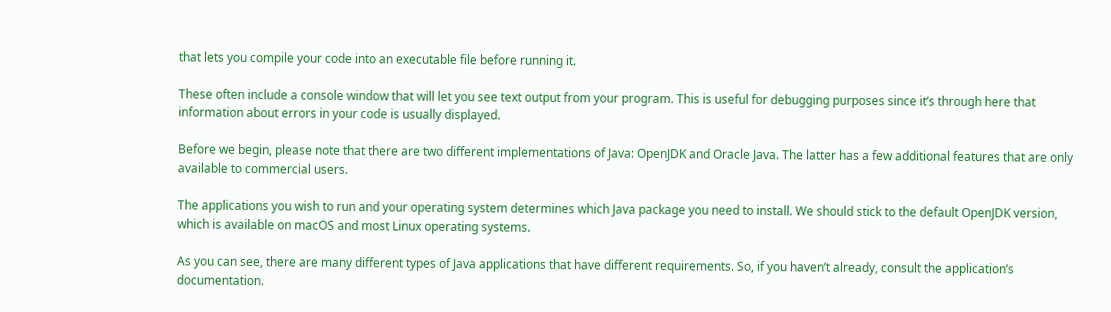that lets you compile your code into an executable file before running it.

These often include a console window that will let you see text output from your program. This is useful for debugging purposes since it’s through here that information about errors in your code is usually displayed.

Before we begin, please note that there are two different implementations of Java: OpenJDK and Oracle Java. The latter has a few additional features that are only available to commercial users.

The applications you wish to run and your operating system determines which Java package you need to install. We should stick to the default OpenJDK version, which is available on macOS and most Linux operating systems.

As you can see, there are many different types of Java applications that have different requirements. So, if you haven’t already, consult the application’s documentation.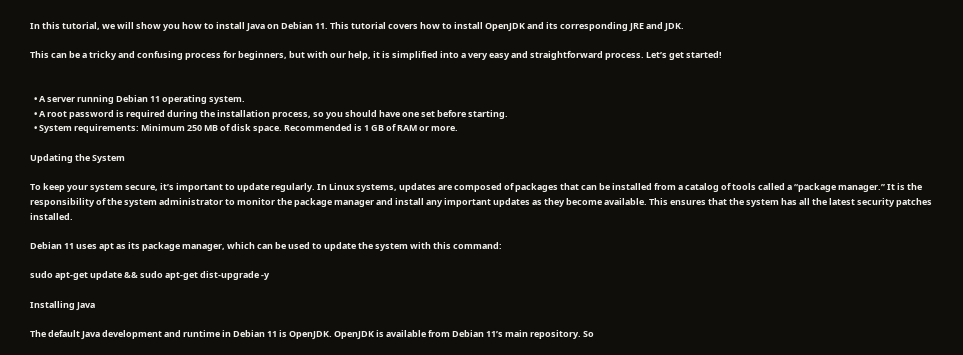In this tutorial, we will show you how to install Java on Debian 11. This tutorial covers how to install OpenJDK and its corresponding JRE and JDK.

This can be a tricky and confusing process for beginners, but with our help, it is simplified into a very easy and straightforward process. Let’s get started!


  • A server running Debian 11 operating system.
  • A root password is required during the installation process, so you should have one set before starting.
  • System requirements: Minimum 250 MB of disk space. Recommended is 1 GB of RAM or more.

Updating the System

To keep your system secure, it’s important to update regularly. In Linux systems, updates are composed of packages that can be installed from a catalog of tools called a “package manager.” It is the responsibility of the system administrator to monitor the package manager and install any important updates as they become available. This ensures that the system has all the latest security patches installed.

Debian 11 uses apt as its package manager, which can be used to update the system with this command:

sudo apt-get update && sudo apt-get dist-upgrade -y

Installing Java

The default Java development and runtime in Debian 11 is OpenJDK. OpenJDK is available from Debian 11’s main repository. So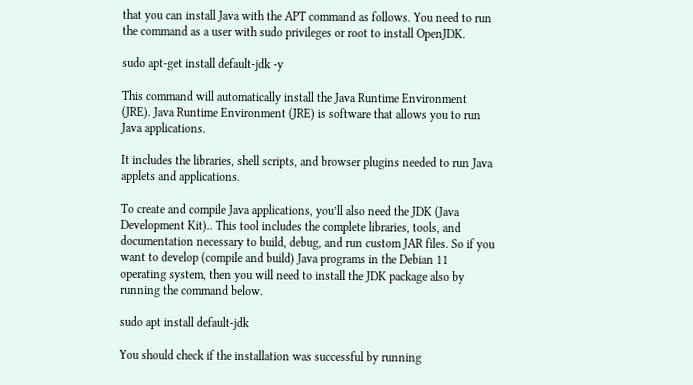that you can install Java with the APT command as follows. You need to run the command as a user with sudo privileges or root to install OpenJDK.

sudo apt-get install default-jdk -y

This command will automatically install the Java Runtime Environment (JRE). Java Runtime Environment (JRE) is software that allows you to run Java applications.

It includes the libraries, shell scripts, and browser plugins needed to run Java applets and applications.

To create and compile Java applications, you’ll also need the JDK (Java Development Kit).. This tool includes the complete libraries, tools, and documentation necessary to build, debug, and run custom JAR files. So if you want to develop (compile and build) Java programs in the Debian 11 operating system, then you will need to install the JDK package also by running the command below.

sudo apt install default-jdk

You should check if the installation was successful by running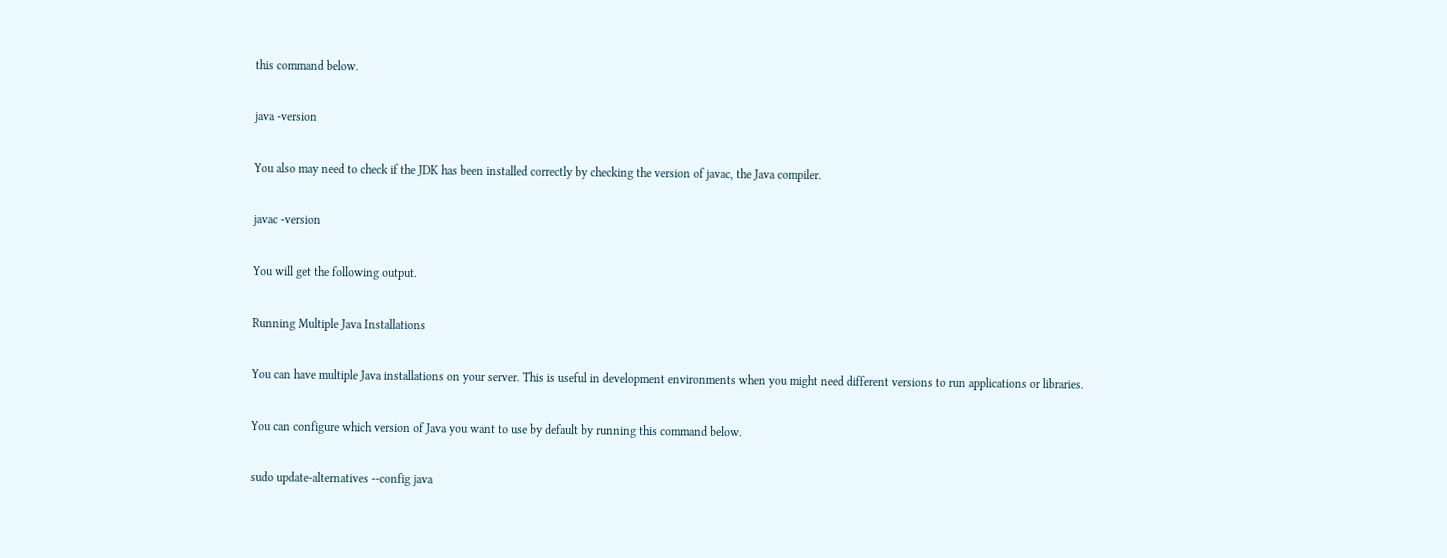this command below.

java -version

You also may need to check if the JDK has been installed correctly by checking the version of javac, the Java compiler.

javac -version

You will get the following output.

Running Multiple Java Installations

You can have multiple Java installations on your server. This is useful in development environments when you might need different versions to run applications or libraries.

You can configure which version of Java you want to use by default by running this command below.

sudo update-alternatives --config java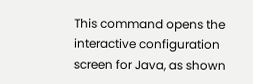This command opens the interactive configuration screen for Java, as shown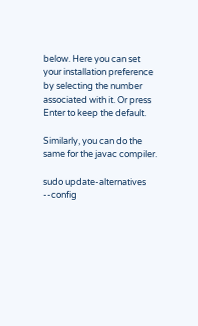below. Here you can set your installation preference by selecting the number associated with it. Or press Enter to keep the default.

Similarly, you can do the same for the javac compiler.

sudo update-alternatives --config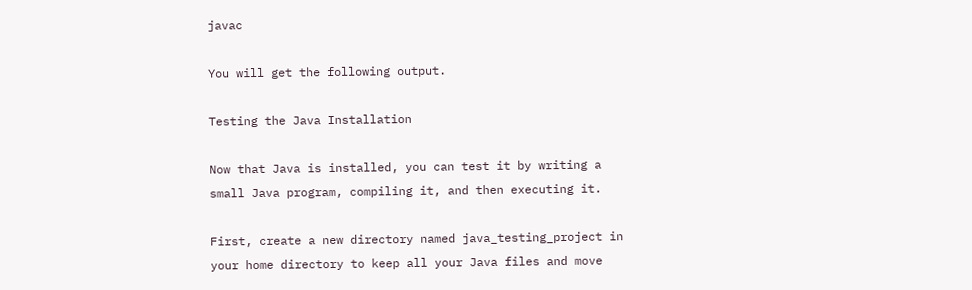javac

You will get the following output.

Testing the Java Installation

Now that Java is installed, you can test it by writing a small Java program, compiling it, and then executing it.

First, create a new directory named java_testing_project in your home directory to keep all your Java files and move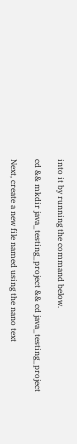into it by running the command below.

cd && mkdir java_testing_project && cd java_testing_project

Next, create a new file named using the nano text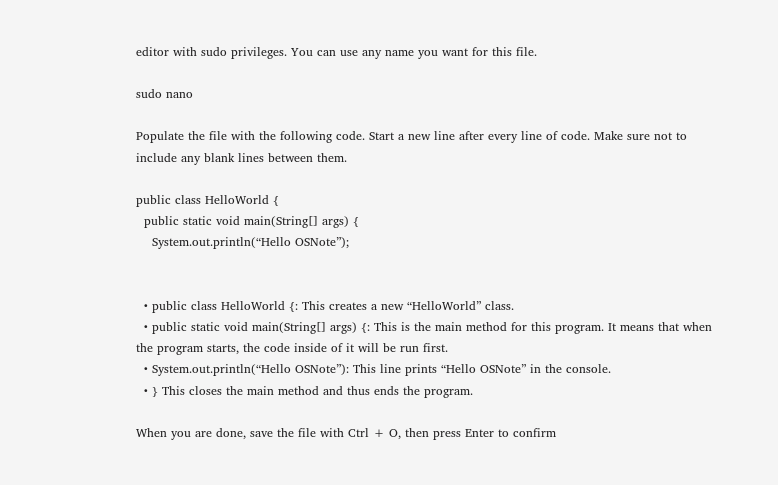editor with sudo privileges. You can use any name you want for this file.

sudo nano

Populate the file with the following code. Start a new line after every line of code. Make sure not to include any blank lines between them.

public class HelloWorld {
  public static void main(String[] args) {
    System.out.println(“Hello OSNote”);


  • public class HelloWorld {: This creates a new “HelloWorld” class.
  • public static void main(String[] args) {: This is the main method for this program. It means that when the program starts, the code inside of it will be run first.
  • System.out.println(“Hello OSNote”): This line prints “Hello OSNote” in the console.
  • } This closes the main method and thus ends the program.

When you are done, save the file with Ctrl + O, then press Enter to confirm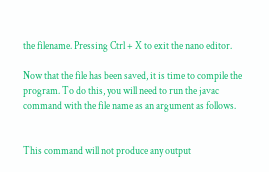the filename. Pressing Ctrl + X to exit the nano editor.

Now that the file has been saved, it is time to compile the program. To do this, you will need to run the javac command with the file name as an argument as follows.


This command will not produce any output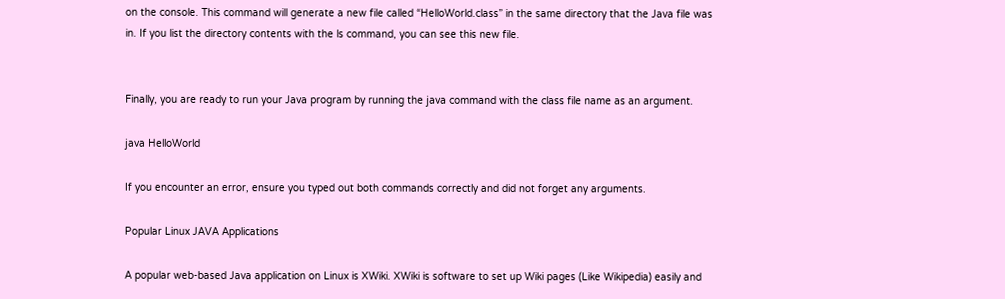on the console. This command will generate a new file called “HelloWorld.class” in the same directory that the Java file was in. If you list the directory contents with the ls command, you can see this new file.


Finally, you are ready to run your Java program by running the java command with the class file name as an argument.

java HelloWorld

If you encounter an error, ensure you typed out both commands correctly and did not forget any arguments.

Popular Linux JAVA Applications

A popular web-based Java application on Linux is XWiki. XWiki is software to set up Wiki pages (Like Wikipedia) easily and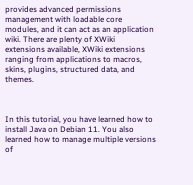provides advanced permissions management with loadable core modules, and it can act as an application wiki. There are plenty of XWiki extensions available, XWiki extensions ranging from applications to macros, skins, plugins, structured data, and themes.



In this tutorial, you have learned how to install Java on Debian 11. You also learned how to manage multiple versions of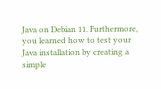Java on Debian 11. Furthermore, you learned how to test your Java installation by creating a simple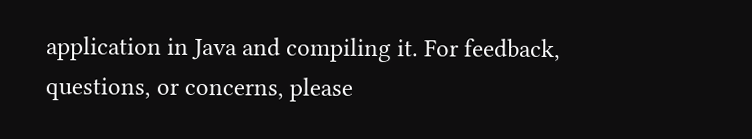application in Java and compiling it. For feedback, questions, or concerns, please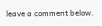leave a comment below.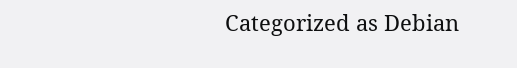Categorized as Debian